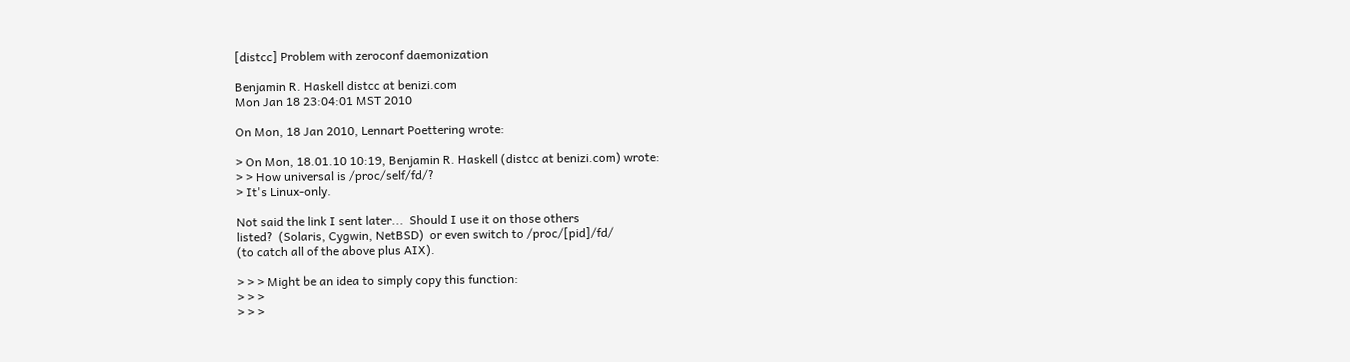[distcc] Problem with zeroconf daemonization

Benjamin R. Haskell distcc at benizi.com
Mon Jan 18 23:04:01 MST 2010

On Mon, 18 Jan 2010, Lennart Poettering wrote:

> On Mon, 18.01.10 10:19, Benjamin R. Haskell (distcc at benizi.com) wrote:
> > How universal is /proc/self/fd/?
> It's Linux-only.

Not said the link I sent later...  Should I use it on those others
listed?  (Solaris, Cygwin, NetBSD)  or even switch to /proc/[pid]/fd/
(to catch all of the above plus AIX).

> > > Might be an idea to simply copy this function:
> > >
> > >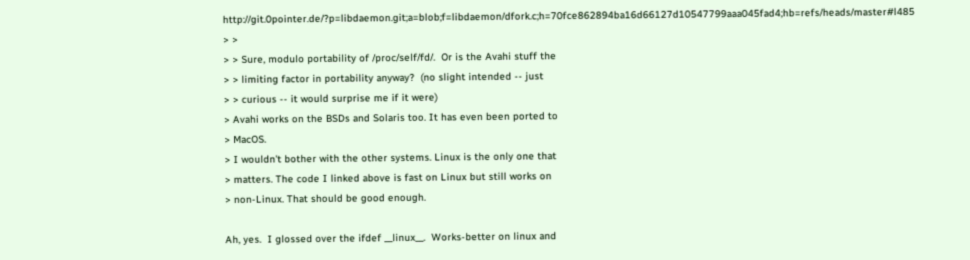http://git.0pointer.de/?p=libdaemon.git;a=blob;f=libdaemon/dfork.c;h=70fce862894ba16d66127d10547799aaa045fad4;hb=refs/heads/master#l485
> >
> > Sure, modulo portability of /proc/self/fd/.  Or is the Avahi stuff the
> > limiting factor in portability anyway?  (no slight intended -- just
> > curious -- it would surprise me if it were)
> Avahi works on the BSDs and Solaris too. It has even been ported to
> MacOS.
> I wouldn't bother with the other systems. Linux is the only one that
> matters. The code I linked above is fast on Linux but still works on
> non-Linux. That should be good enough.

Ah, yes.  I glossed over the ifdef __linux__.  Works-better on linux and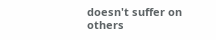doesn't suffer on others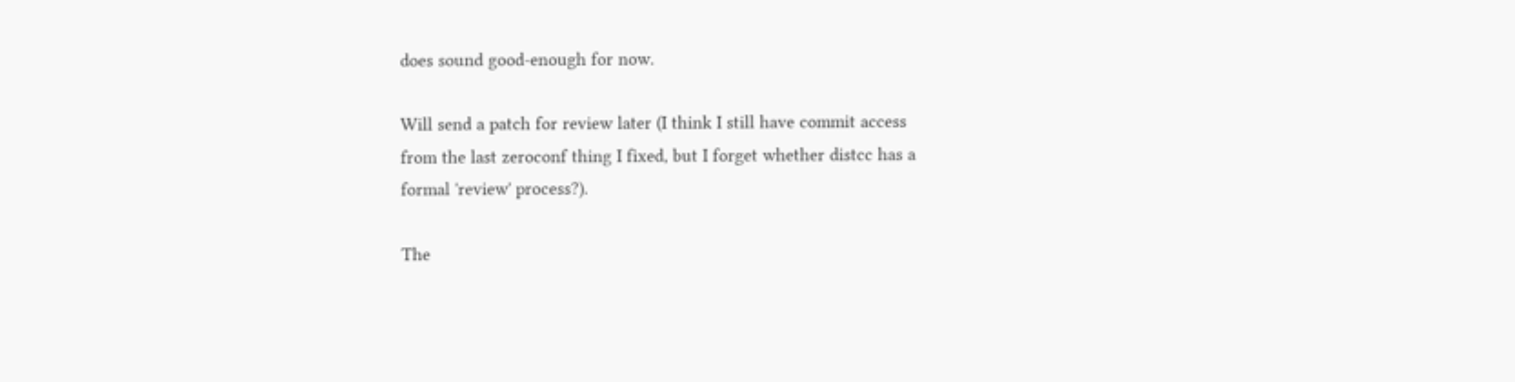does sound good-enough for now.

Will send a patch for review later (I think I still have commit access
from the last zeroconf thing I fixed, but I forget whether distcc has a
formal 'review' process?).

The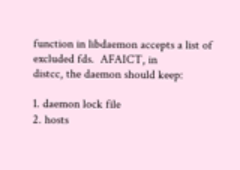function in libdaemon accepts a list of excluded fds.  AFAICT, in
distcc, the daemon should keep:

1. daemon lock file
2. hosts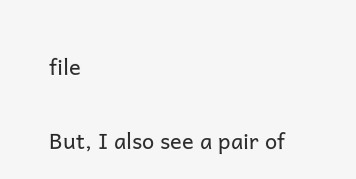file

But, I also see a pair of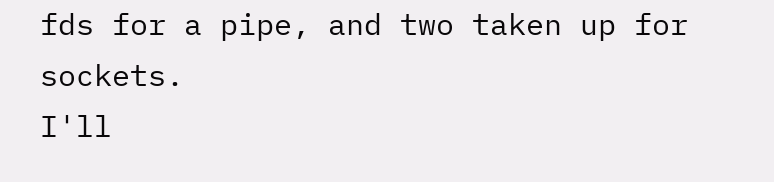fds for a pipe, and two taken up for sockets.
I'll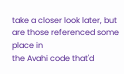take a closer look later, but are those referenced some place in
the Avahi code that'd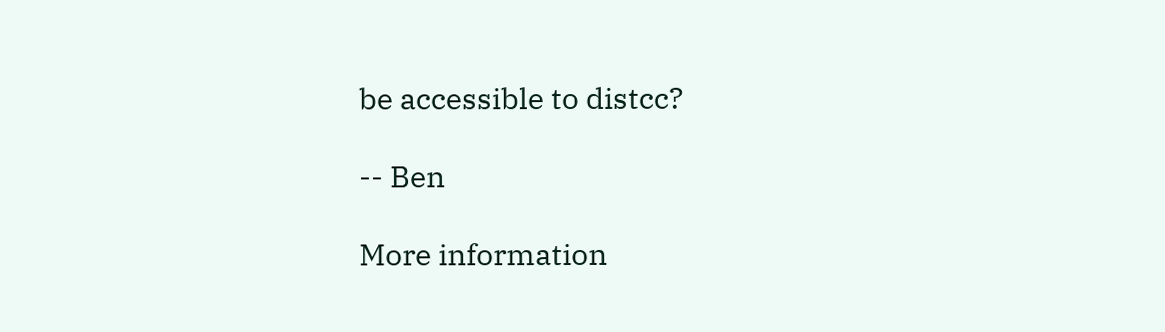be accessible to distcc?

-- Ben

More information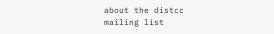about the distcc mailing list